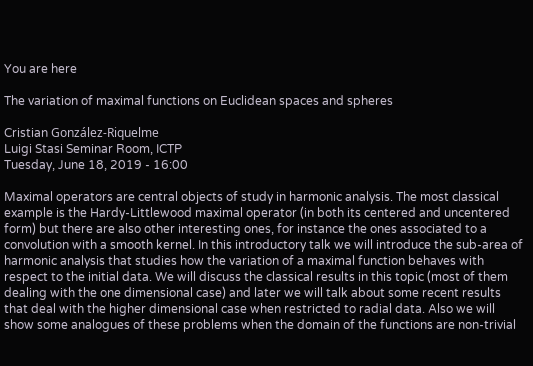You are here

The variation of maximal functions on Euclidean spaces and spheres

Cristian González-Riquelme
Luigi Stasi Seminar Room, ICTP
Tuesday, June 18, 2019 - 16:00

Maximal operators are central objects of study in harmonic analysis. The most classical example is the Hardy-Littlewood maximal operator (in both its centered and uncentered form) but there are also other interesting ones, for instance the ones associated to a convolution with a smooth kernel. In this introductory talk we will introduce the sub-area of harmonic analysis that studies how the variation of a maximal function behaves with respect to the initial data. We will discuss the classical results in this topic (most of them dealing with the one dimensional case) and later we will talk about some recent results that deal with the higher dimensional case when restricted to radial data. Also we will show some analogues of these problems when the domain of the functions are non-trivial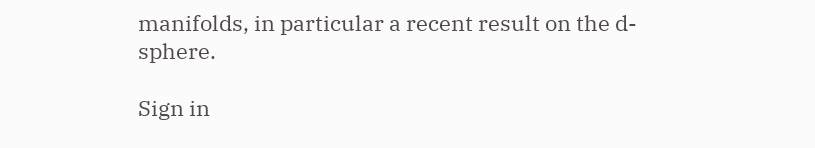manifolds, in particular a recent result on the d-sphere.

Sign in